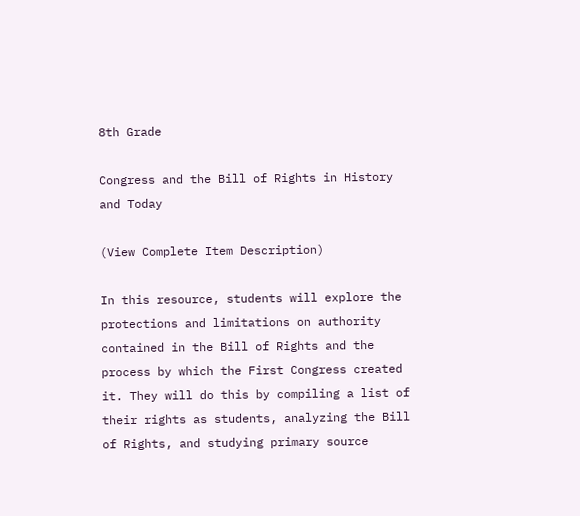8th Grade

Congress and the Bill of Rights in History and Today

(View Complete Item Description)

In this resource, students will explore the protections and limitations on authority contained in the Bill of Rights and the process by which the First Congress created it. They will do this by compiling a list of their rights as students, analyzing the Bill of Rights, and studying primary source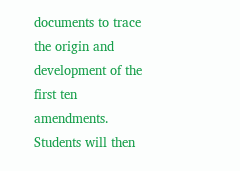documents to trace the origin and development of the first ten amendments. Students will then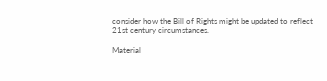consider how the Bill of Rights might be updated to reflect 21st century circumstances.

Material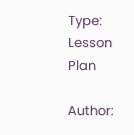Type: Lesson Plan

Author: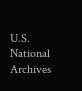U.S. National Archives